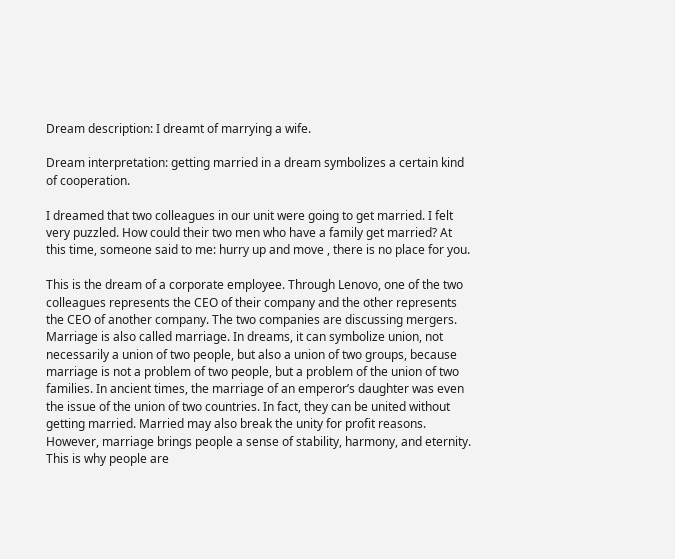Dream description: I dreamt of marrying a wife.

Dream interpretation: getting married in a dream symbolizes a certain kind of cooperation.

I dreamed that two colleagues in our unit were going to get married. I felt very puzzled. How could their two men who have a family get married? At this time, someone said to me: hurry up and move , there is no place for you.

This is the dream of a corporate employee. Through Lenovo, one of the two colleagues represents the CEO of their company and the other represents the CEO of another company. The two companies are discussing mergers. Marriage is also called marriage. In dreams, it can symbolize union, not necessarily a union of two people, but also a union of two groups, because marriage is not a problem of two people, but a problem of the union of two families. In ancient times, the marriage of an emperor’s daughter was even the issue of the union of two countries. In fact, they can be united without getting married. Married may also break the unity for profit reasons. However, marriage brings people a sense of stability, harmony, and eternity. This is why people are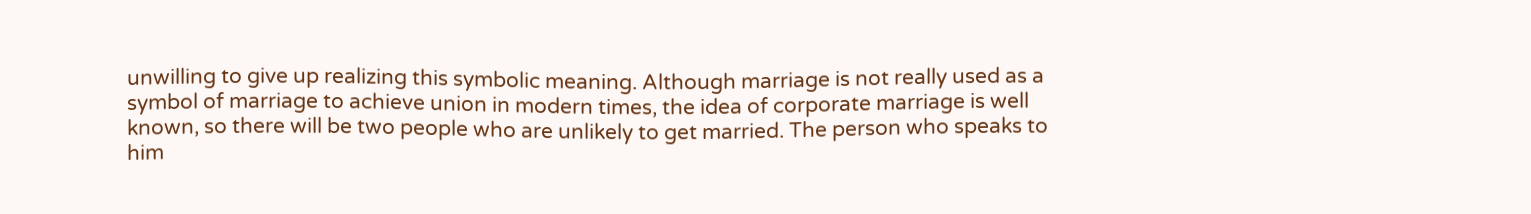unwilling to give up realizing this symbolic meaning. Although marriage is not really used as a symbol of marriage to achieve union in modern times, the idea of corporate marriage is well known, so there will be two people who are unlikely to get married. The person who speaks to him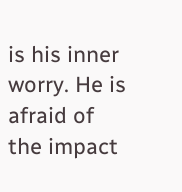is his inner worry. He is afraid of the impact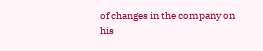of changes in the company on his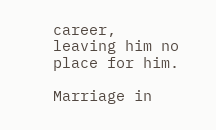career, leaving him no place for him.

Marriage in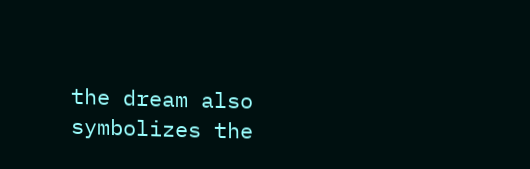the dream also symbolizes the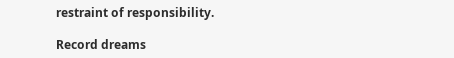restraint of responsibility.

Record dreams